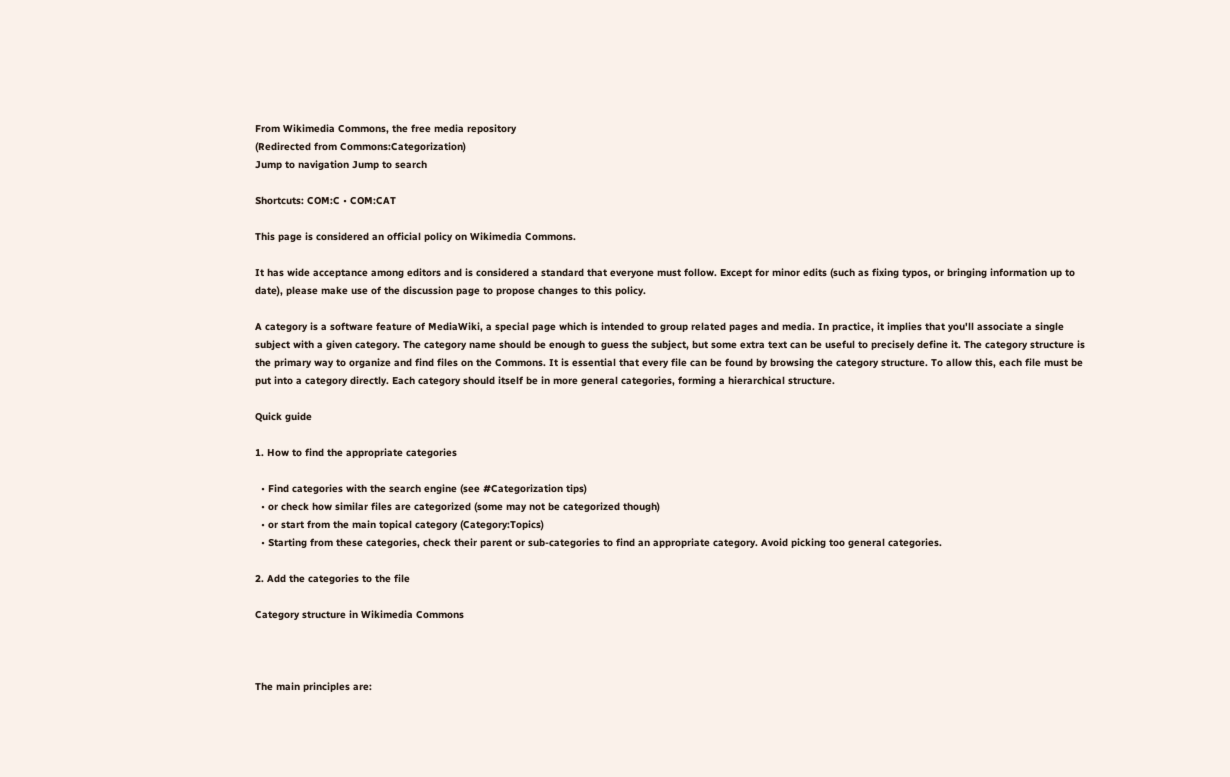From Wikimedia Commons, the free media repository
(Redirected from Commons:Categorization)
Jump to navigation Jump to search

Shortcuts: COM:C • COM:CAT

This page is considered an official policy on Wikimedia Commons.

It has wide acceptance among editors and is considered a standard that everyone must follow. Except for minor edits (such as fixing typos, or bringing information up to date), please make use of the discussion page to propose changes to this policy.

A category is a software feature of MediaWiki, a special page which is intended to group related pages and media. In practice, it implies that you'll associate a single subject with a given category. The category name should be enough to guess the subject, but some extra text can be useful to precisely define it. The category structure is the primary way to organize and find files on the Commons. It is essential that every file can be found by browsing the category structure. To allow this, each file must be put into a category directly. Each category should itself be in more general categories, forming a hierarchical structure.

Quick guide

1. How to find the appropriate categories

  • Find categories with the search engine (see #Categorization tips)
  • or check how similar files are categorized (some may not be categorized though)
  • or start from the main topical category (Category:Topics)
  • Starting from these categories, check their parent or sub-categories to find an appropriate category. Avoid picking too general categories.

2. Add the categories to the file

Category structure in Wikimedia Commons



The main principles are: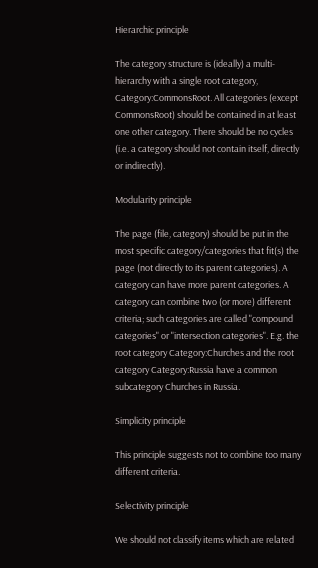Hierarchic principle

The category structure is (ideally) a multi-hierarchy with a single root category, Category:CommonsRoot. All categories (except CommonsRoot) should be contained in at least one other category. There should be no cycles (i.e. a category should not contain itself, directly or indirectly).

Modularity principle

The page (file, category) should be put in the most specific category/categories that fit(s) the page (not directly to its parent categories). A category can have more parent categories. A category can combine two (or more) different criteria; such categories are called "compound categories" or "intersection categories". E.g. the root category Category:Churches and the root category Category:Russia have a common subcategory Churches in Russia.

Simplicity principle

This principle suggests not to combine too many different criteria.

Selectivity principle

We should not classify items which are related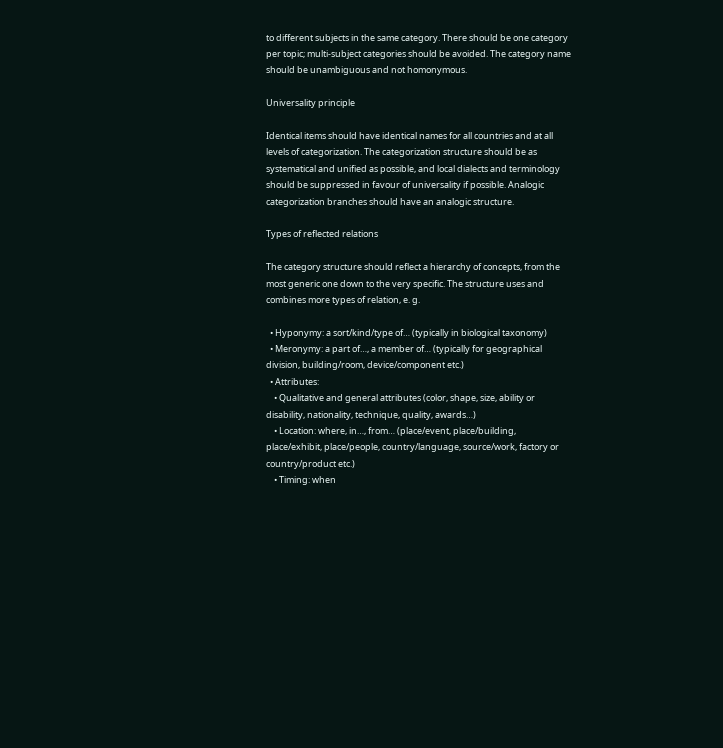to different subjects in the same category. There should be one category per topic; multi-subject categories should be avoided. The category name should be unambiguous and not homonymous.

Universality principle

Identical items should have identical names for all countries and at all levels of categorization. The categorization structure should be as systematical and unified as possible, and local dialects and terminology should be suppressed in favour of universality if possible. Analogic categorization branches should have an analogic structure.

Types of reflected relations

The category structure should reflect a hierarchy of concepts, from the most generic one down to the very specific. The structure uses and combines more types of relation, e. g.

  • Hyponymy: a sort/kind/type of… (typically in biological taxonomy)
  • Meronymy: a part of…, a member of… (typically for geographical division, building/room, device/component etc.)
  • Attributes:
    • Qualitative and general attributes (color, shape, size, ability or disability, nationality, technique, quality, awards…)
    • Location: where, in…, from… (place/event, place/building, place/exhibit, place/people, country/language, source/work, factory or country/product etc.)
    • Timing: when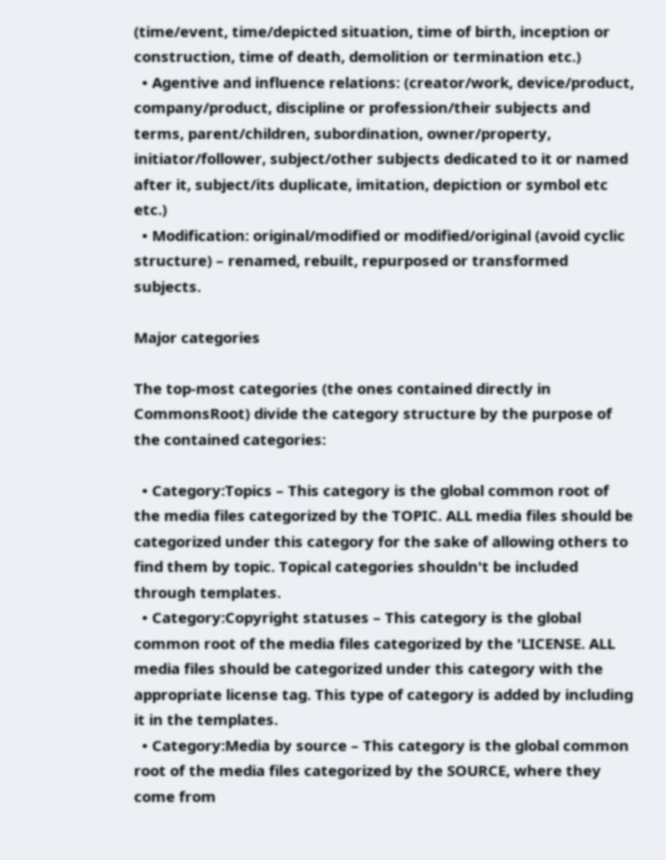(time/event, time/depicted situation, time of birth, inception or construction, time of death, demolition or termination etc.)
  • Agentive and influence relations: (creator/work, device/product, company/product, discipline or profession/their subjects and terms, parent/children, subordination, owner/property, initiator/follower, subject/other subjects dedicated to it or named after it, subject/its duplicate, imitation, depiction or symbol etc etc.)
  • Modification: original/modified or modified/original (avoid cyclic structure) – renamed, rebuilt, repurposed or transformed subjects.

Major categories

The top-most categories (the ones contained directly in CommonsRoot) divide the category structure by the purpose of the contained categories:

  • Category:Topics – This category is the global common root of the media files categorized by the TOPIC. ALL media files should be categorized under this category for the sake of allowing others to find them by topic. Topical categories shouldn't be included through templates.
  • Category:Copyright statuses – This category is the global common root of the media files categorized by the 'LICENSE. ALL media files should be categorized under this category with the appropriate license tag. This type of category is added by including it in the templates.
  • Category:Media by source – This category is the global common root of the media files categorized by the SOURCE, where they come from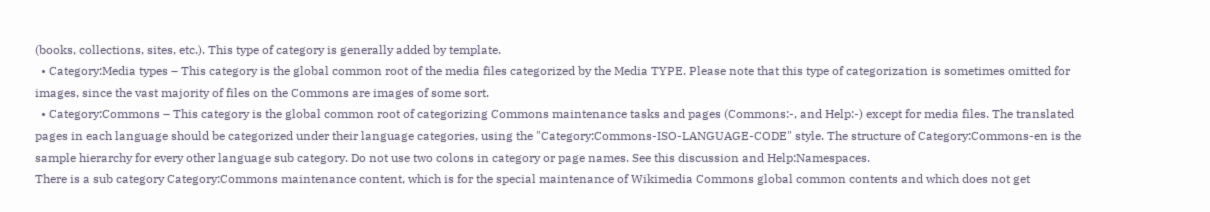(books, collections, sites, etc.). This type of category is generally added by template.
  • Category:Media types – This category is the global common root of the media files categorized by the Media TYPE. Please note that this type of categorization is sometimes omitted for images, since the vast majority of files on the Commons are images of some sort.
  • Category:Commons – This category is the global common root of categorizing Commons maintenance tasks and pages (Commons:-, and Help:-) except for media files. The translated pages in each language should be categorized under their language categories, using the "Category:Commons-ISO-LANGUAGE-CODE" style. The structure of Category:Commons-en is the sample hierarchy for every other language sub category. Do not use two colons in category or page names. See this discussion and Help:Namespaces.
There is a sub category Category:Commons maintenance content, which is for the special maintenance of Wikimedia Commons global common contents and which does not get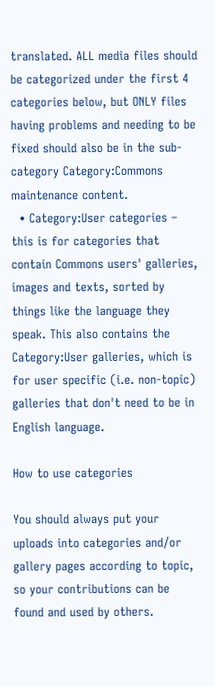translated. ALL media files should be categorized under the first 4 categories below, but ONLY files having problems and needing to be fixed should also be in the sub-category Category:Commons maintenance content.
  • Category:User categories – this is for categories that contain Commons users' galleries, images and texts, sorted by things like the language they speak. This also contains the Category:User galleries, which is for user specific (i.e. non-topic) galleries that don't need to be in English language.

How to use categories

You should always put your uploads into categories and/or gallery pages according to topic, so your contributions can be found and used by others.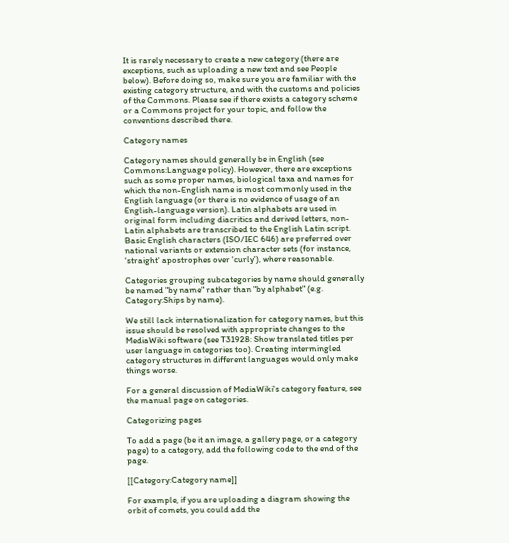It is rarely necessary to create a new category (there are exceptions, such as uploading a new text and see People below). Before doing so, make sure you are familiar with the existing category structure, and with the customs and policies of the Commons. Please see if there exists a category scheme or a Commons project for your topic, and follow the conventions described there.

Category names

Category names should generally be in English (see Commons:Language policy). However, there are exceptions such as some proper names, biological taxa and names for which the non-English name is most commonly used in the English language (or there is no evidence of usage of an English-language version). Latin alphabets are used in original form including diacritics and derived letters, non-Latin alphabets are transcribed to the English Latin script. Basic English characters (ISO/IEC 646) are preferred over national variants or extension character sets (for instance, 'straight' apostrophes over 'curly'), where reasonable.

Categories grouping subcategories by name should generally be named "by name" rather than "by alphabet" (e.g. Category:Ships by name).

We still lack internationalization for category names, but this issue should be resolved with appropriate changes to the MediaWiki software (see T31928: Show translated titles per user language in categories too). Creating intermingled category structures in different languages would only make things worse.

For a general discussion of MediaWiki's category feature, see the manual page on categories.

Categorizing pages

To add a page (be it an image, a gallery page, or a category page) to a category, add the following code to the end of the page.

[[Category:Category name]]

For example, if you are uploading a diagram showing the orbit of comets, you could add the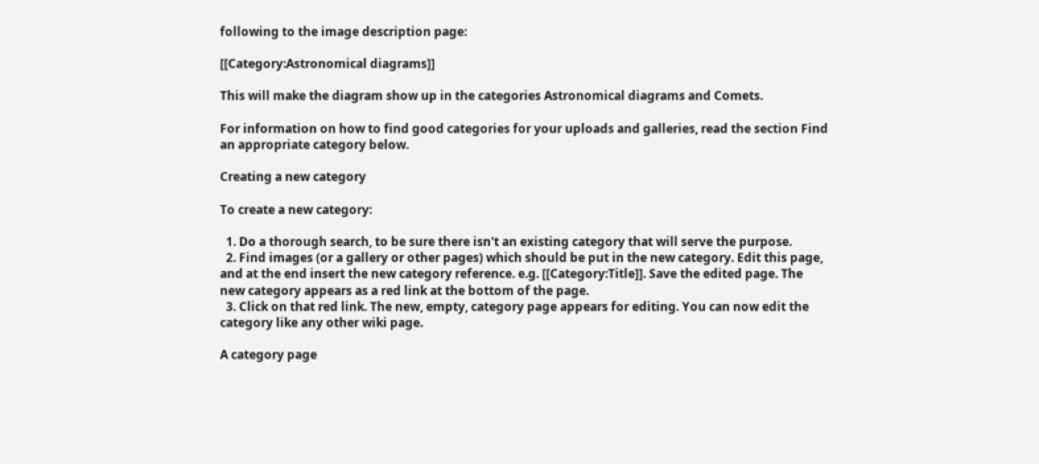following to the image description page:

[[Category:Astronomical diagrams]]

This will make the diagram show up in the categories Astronomical diagrams and Comets.

For information on how to find good categories for your uploads and galleries, read the section Find an appropriate category below.

Creating a new category

To create a new category:

  1. Do a thorough search, to be sure there isn't an existing category that will serve the purpose.
  2. Find images (or a gallery or other pages) which should be put in the new category. Edit this page, and at the end insert the new category reference. e.g. [[Category:Title]]. Save the edited page. The new category appears as a red link at the bottom of the page.
  3. Click on that red link. The new, empty, category page appears for editing. You can now edit the category like any other wiki page.

A category page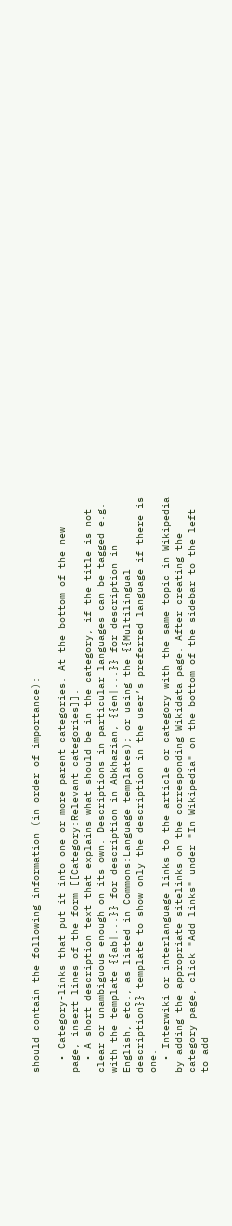should contain the following information (in order of importance):

  • Category-links that put it into one or more parent categories. At the bottom of the new page, insert lines of the form [[Category:Relevant categories]].
  • A short description text that explains what should be in the category, if the title is not clear or unambiguous enough on its own. Descriptions in particular languages can be tagged e.g. with the template {{ab|...}} for description in Abkhazian, {{en|...}} for description in English, etc., as listed in Commons:Language templates); or using the {{Multilingual description}} template to show only the description in the user’s preferred language if there is one.
  • Interwiki or interlanguage links to the article or category with the same topic in Wikipedia by adding the appropriate sitelinks on the corresponding Wikidata page. After creating the category page, click "Add links" under "In Wikipedia" on the bottom of the sidebar to the left to add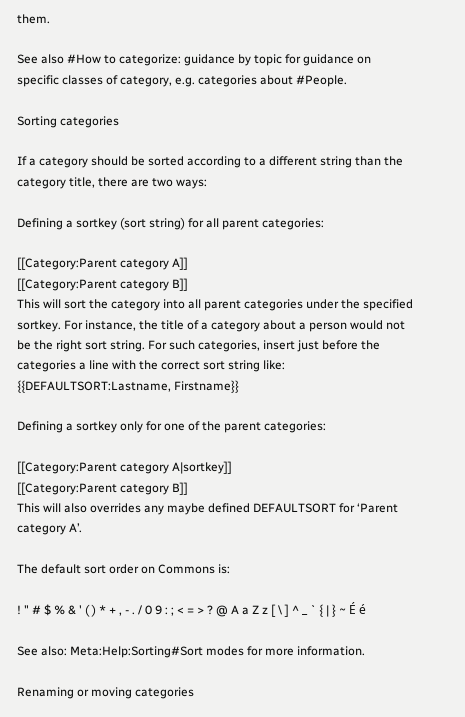them.

See also #How to categorize: guidance by topic for guidance on specific classes of category, e.g. categories about #People.

Sorting categories

If a category should be sorted according to a different string than the category title, there are two ways:

Defining a sortkey (sort string) for all parent categories:

[[Category:Parent category A]]
[[Category:Parent category B]]
This will sort the category into all parent categories under the specified sortkey. For instance, the title of a category about a person would not be the right sort string. For such categories, insert just before the categories a line with the correct sort string like:
{{DEFAULTSORT:Lastname, Firstname}}

Defining a sortkey only for one of the parent categories:

[[Category:Parent category A|sortkey]]
[[Category:Parent category B]]
This will also overrides any maybe defined DEFAULTSORT for ‘Parent category A’.

The default sort order on Commons is:

! " # $ % & ' ( ) * + , - . / 0 9 : ; < = > ? @ A a Z z [ \ ] ^ _ ` { | } ~ É é

See also: Meta:Help:Sorting#Sort modes for more information.

Renaming or moving categories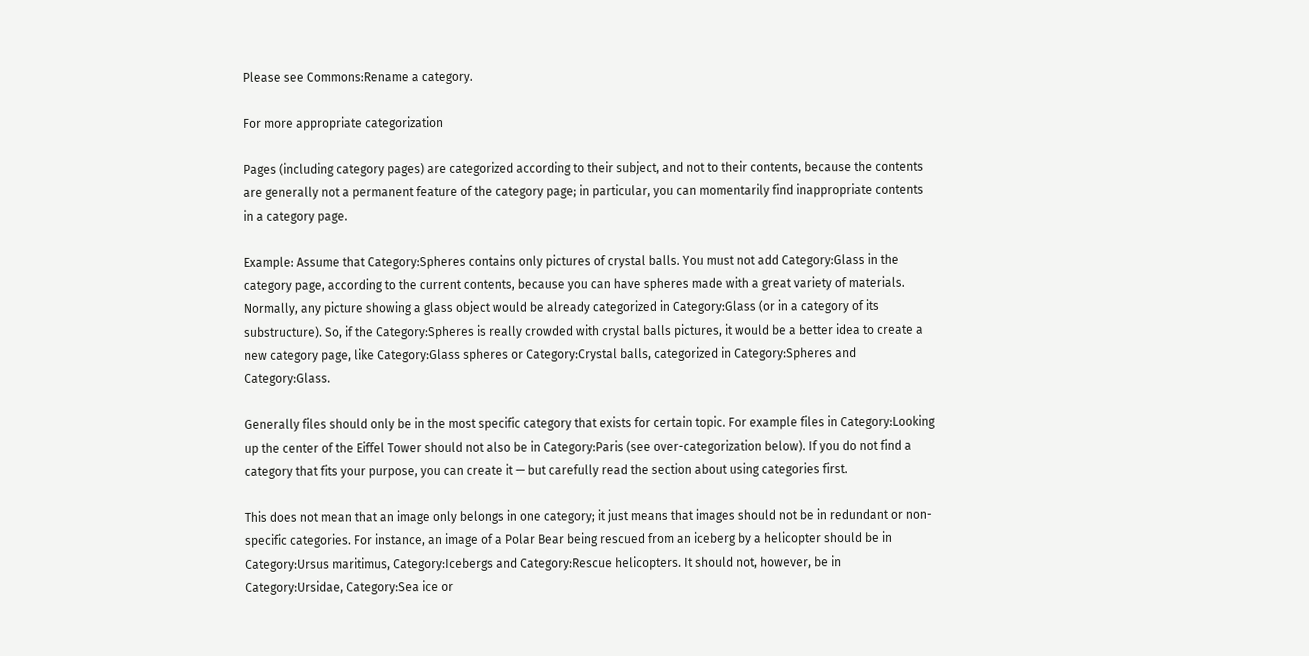Please see Commons:Rename a category.

For more appropriate categorization

Pages (including category pages) are categorized according to their subject, and not to their contents, because the contents are generally not a permanent feature of the category page; in particular, you can momentarily find inappropriate contents in a category page.

Example: Assume that Category:Spheres contains only pictures of crystal balls. You must not add Category:Glass in the category page, according to the current contents, because you can have spheres made with a great variety of materials. Normally, any picture showing a glass object would be already categorized in Category:Glass (or in a category of its substructure). So, if the Category:Spheres is really crowded with crystal balls pictures, it would be a better idea to create a new category page, like Category:Glass spheres or Category:Crystal balls, categorized in Category:Spheres and Category:Glass.

Generally files should only be in the most specific category that exists for certain topic. For example files in Category:Looking up the center of the Eiffel Tower should not also be in Category:Paris (see over-categorization below). If you do not find a category that fits your purpose, you can create it — but carefully read the section about using categories first.

This does not mean that an image only belongs in one category; it just means that images should not be in redundant or non-specific categories. For instance, an image of a Polar Bear being rescued from an iceberg by a helicopter should be in Category:Ursus maritimus, Category:Icebergs and Category:Rescue helicopters. It should not, however, be in Category:Ursidae, Category:Sea ice or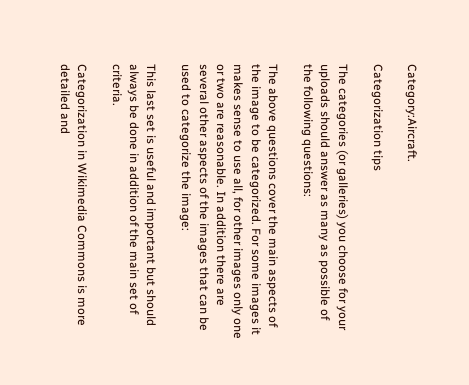Category:Aircraft.

Categorization tips

The categories (or galleries) you choose for your uploads should answer as many as possible of the following questions:

The above questions cover the main aspects of the image to be categorized. For some images it makes sense to use all, for other images only one or two are reasonable. In addition there are several other aspects of the images that can be used to categorize the image:

This last set is useful and important but should always be done in addition of the main set of criteria.

Categorization in Wikimedia Commons is more detailed and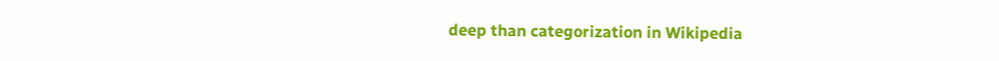deep than categorization in Wikipedia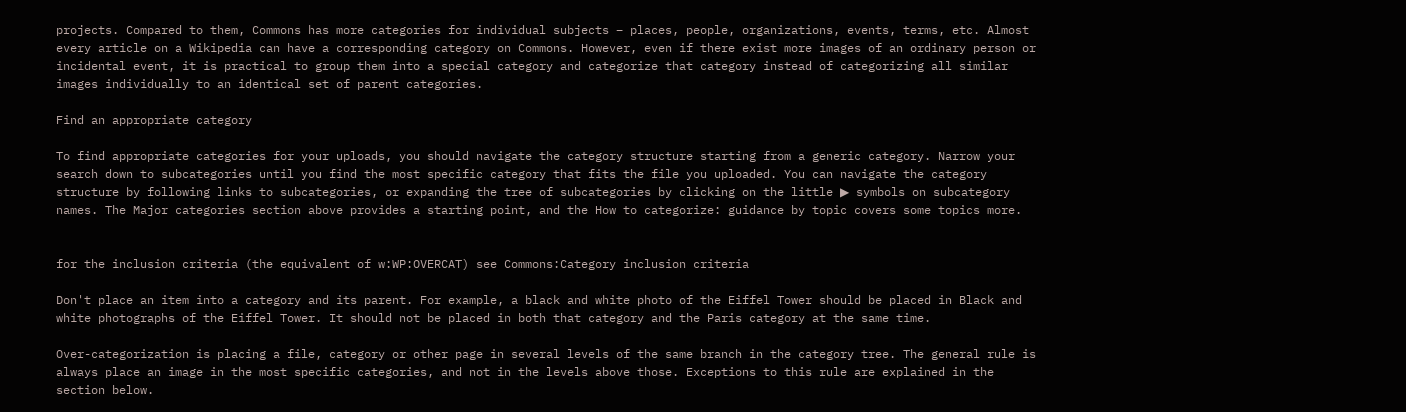projects. Compared to them, Commons has more categories for individual subjects – places, people, organizations, events, terms, etc. Almost every article on a Wikipedia can have a corresponding category on Commons. However, even if there exist more images of an ordinary person or incidental event, it is practical to group them into a special category and categorize that category instead of categorizing all similar images individually to an identical set of parent categories.

Find an appropriate category

To find appropriate categories for your uploads, you should navigate the category structure starting from a generic category. Narrow your search down to subcategories until you find the most specific category that fits the file you uploaded. You can navigate the category structure by following links to subcategories, or expanding the tree of subcategories by clicking on the little ▶ symbols on subcategory names. The Major categories section above provides a starting point, and the How to categorize: guidance by topic covers some topics more.


for the inclusion criteria (the equivalent of w:WP:OVERCAT) see Commons:Category inclusion criteria

Don't place an item into a category and its parent. For example, a black and white photo of the Eiffel Tower should be placed in Black and white photographs of the Eiffel Tower. It should not be placed in both that category and the Paris category at the same time.

Over-categorization is placing a file, category or other page in several levels of the same branch in the category tree. The general rule is always place an image in the most specific categories, and not in the levels above those. Exceptions to this rule are explained in the section below.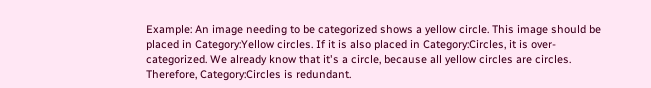Example: An image needing to be categorized shows a yellow circle. This image should be placed in Category:Yellow circles. If it is also placed in Category:Circles, it is over-categorized. We already know that it's a circle, because all yellow circles are circles. Therefore, Category:Circles is redundant.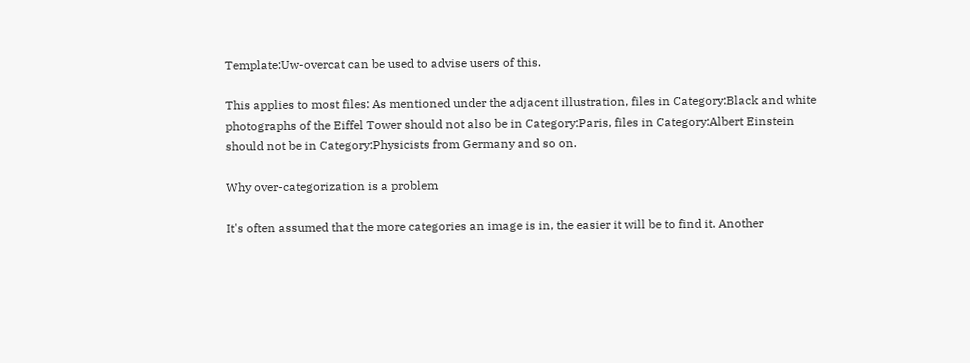Template:Uw-overcat can be used to advise users of this.

This applies to most files: As mentioned under the adjacent illustration, files in Category:Black and white photographs of the Eiffel Tower should not also be in Category:Paris, files in Category:Albert Einstein should not be in Category:Physicists from Germany and so on.

Why over-categorization is a problem

It's often assumed that the more categories an image is in, the easier it will be to find it. Another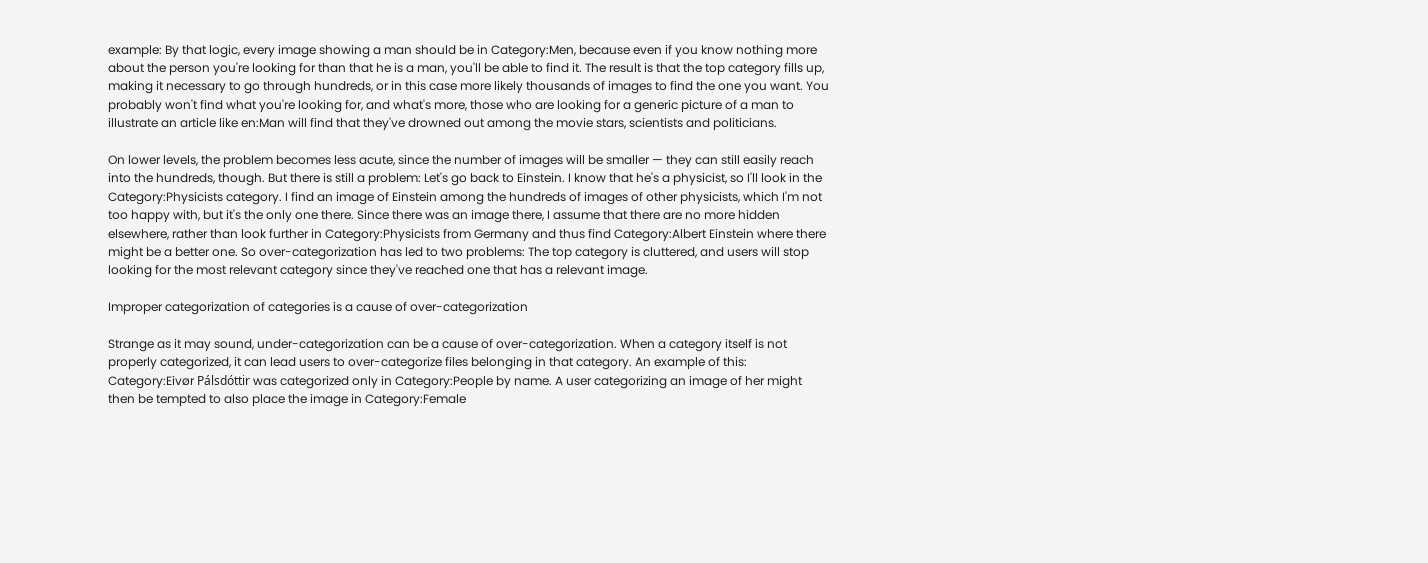example: By that logic, every image showing a man should be in Category:Men, because even if you know nothing more about the person you're looking for than that he is a man, you'll be able to find it. The result is that the top category fills up, making it necessary to go through hundreds, or in this case more likely thousands of images to find the one you want. You probably won't find what you're looking for, and what's more, those who are looking for a generic picture of a man to illustrate an article like en:Man will find that they've drowned out among the movie stars, scientists and politicians.

On lower levels, the problem becomes less acute, since the number of images will be smaller — they can still easily reach into the hundreds, though. But there is still a problem: Let's go back to Einstein. I know that he's a physicist, so I'll look in the Category:Physicists category. I find an image of Einstein among the hundreds of images of other physicists, which I'm not too happy with, but it's the only one there. Since there was an image there, I assume that there are no more hidden elsewhere, rather than look further in Category:Physicists from Germany and thus find Category:Albert Einstein where there might be a better one. So over-categorization has led to two problems: The top category is cluttered, and users will stop looking for the most relevant category since they've reached one that has a relevant image.

Improper categorization of categories is a cause of over-categorization

Strange as it may sound, under-categorization can be a cause of over-categorization. When a category itself is not properly categorized, it can lead users to over-categorize files belonging in that category. An example of this: Category:Eivør Pálsdóttir was categorized only in Category:People by name. A user categorizing an image of her might then be tempted to also place the image in Category:Female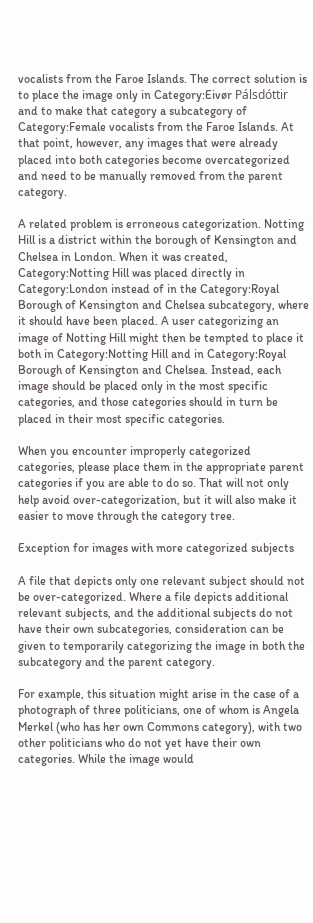vocalists from the Faroe Islands. The correct solution is to place the image only in Category:Eivør Pálsdóttir and to make that category a subcategory of Category:Female vocalists from the Faroe Islands. At that point, however, any images that were already placed into both categories become overcategorized and need to be manually removed from the parent category.

A related problem is erroneous categorization. Notting Hill is a district within the borough of Kensington and Chelsea in London. When it was created, Category:Notting Hill was placed directly in Category:London instead of in the Category:Royal Borough of Kensington and Chelsea subcategory, where it should have been placed. A user categorizing an image of Notting Hill might then be tempted to place it both in Category:Notting Hill and in Category:Royal Borough of Kensington and Chelsea. Instead, each image should be placed only in the most specific categories, and those categories should in turn be placed in their most specific categories.

When you encounter improperly categorized categories, please place them in the appropriate parent categories if you are able to do so. That will not only help avoid over-categorization, but it will also make it easier to move through the category tree.

Exception for images with more categorized subjects

A file that depicts only one relevant subject should not be over-categorized. Where a file depicts additional relevant subjects, and the additional subjects do not have their own subcategories, consideration can be given to temporarily categorizing the image in both the subcategory and the parent category.

For example, this situation might arise in the case of a photograph of three politicians, one of whom is Angela Merkel (who has her own Commons category), with two other politicians who do not yet have their own categories. While the image would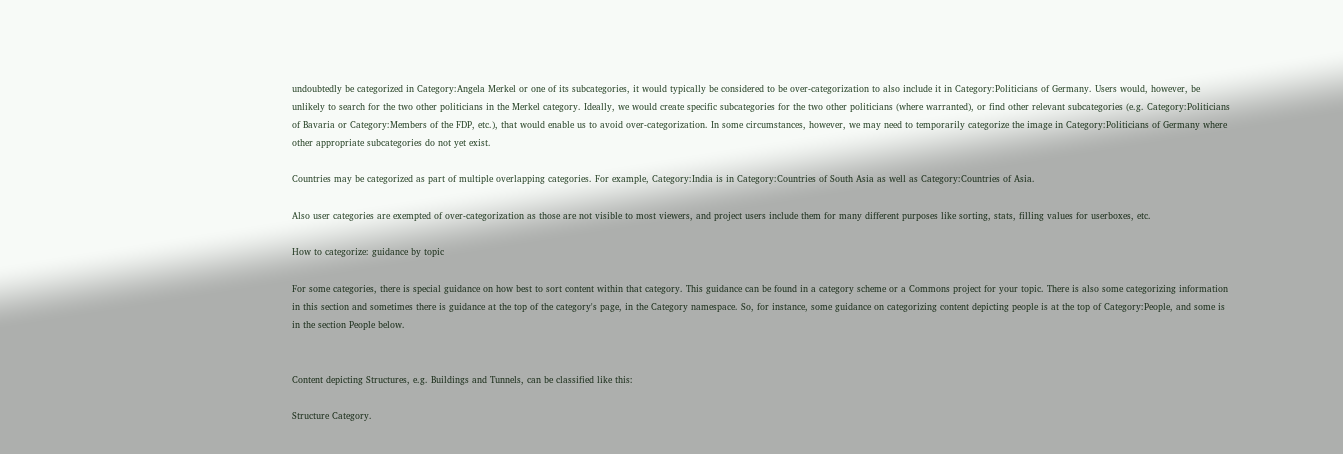undoubtedly be categorized in Category:Angela Merkel or one of its subcategories, it would typically be considered to be over-categorization to also include it in Category:Politicians of Germany. Users would, however, be unlikely to search for the two other politicians in the Merkel category. Ideally, we would create specific subcategories for the two other politicians (where warranted), or find other relevant subcategories (e.g. Category:Politicians of Bavaria or Category:Members of the FDP, etc.), that would enable us to avoid over-categorization. In some circumstances, however, we may need to temporarily categorize the image in Category:Politicians of Germany where other appropriate subcategories do not yet exist.

Countries may be categorized as part of multiple overlapping categories. For example, Category:India is in Category:Countries of South Asia as well as Category:Countries of Asia.

Also user categories are exempted of over-categorization as those are not visible to most viewers, and project users include them for many different purposes like sorting, stats, filling values for userboxes, etc.

How to categorize: guidance by topic

For some categories, there is special guidance on how best to sort content within that category. This guidance can be found in a category scheme or a Commons project for your topic. There is also some categorizing information in this section and sometimes there is guidance at the top of the category's page, in the Category namespace. So, for instance, some guidance on categorizing content depicting people is at the top of Category:People, and some is in the section People below.


Content depicting Structures, e.g. Buildings and Tunnels, can be classified like this:

Structure Category.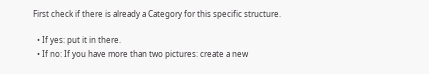First check if there is already a Category for this specific structure.

  • If yes: put it in there.
  • If no: If you have more than two pictures: create a new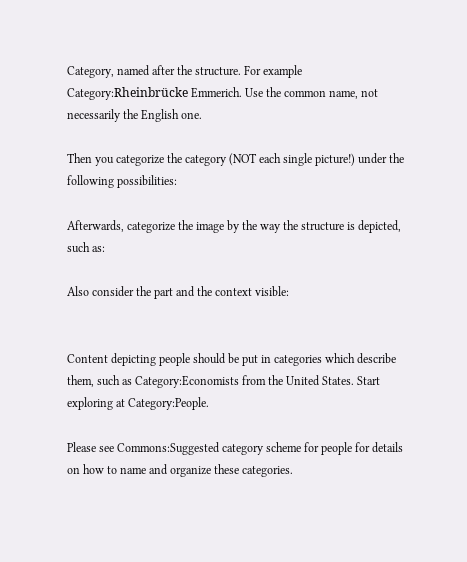Category, named after the structure. For example Category:Rheinbrücke Emmerich. Use the common name, not necessarily the English one.

Then you categorize the category (NOT each single picture!) under the following possibilities:

Afterwards, categorize the image by the way the structure is depicted, such as:

Also consider the part and the context visible:


Content depicting people should be put in categories which describe them, such as Category:Economists from the United States. Start exploring at Category:People.

Please see Commons:Suggested category scheme for people for details on how to name and organize these categories.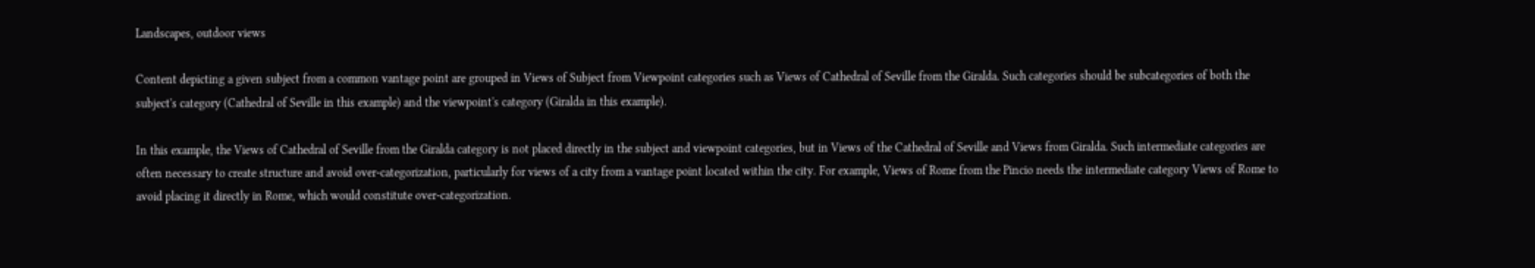Landscapes, outdoor views

Content depicting a given subject from a common vantage point are grouped in Views of Subject from Viewpoint categories such as Views of Cathedral of Seville from the Giralda. Such categories should be subcategories of both the subject's category (Cathedral of Seville in this example) and the viewpoint's category (Giralda in this example).

In this example, the Views of Cathedral of Seville from the Giralda category is not placed directly in the subject and viewpoint categories, but in Views of the Cathedral of Seville and Views from Giralda. Such intermediate categories are often necessary to create structure and avoid over-categorization, particularly for views of a city from a vantage point located within the city. For example, Views of Rome from the Pincio needs the intermediate category Views of Rome to avoid placing it directly in Rome, which would constitute over-categorization.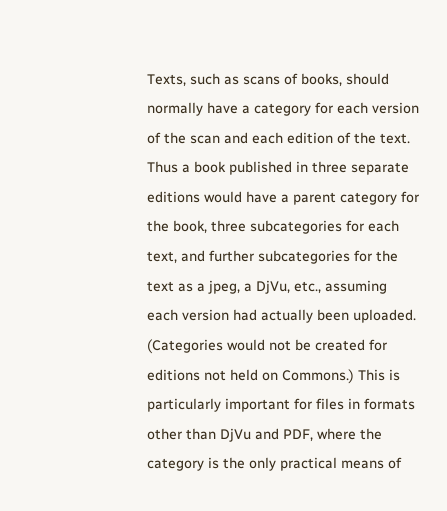Texts, such as scans of books, should normally have a category for each version of the scan and each edition of the text. Thus a book published in three separate editions would have a parent category for the book, three subcategories for each text, and further subcategories for the text as a jpeg, a DjVu, etc., assuming each version had actually been uploaded. (Categories would not be created for editions not held on Commons.) This is particularly important for files in formats other than DjVu and PDF, where the category is the only practical means of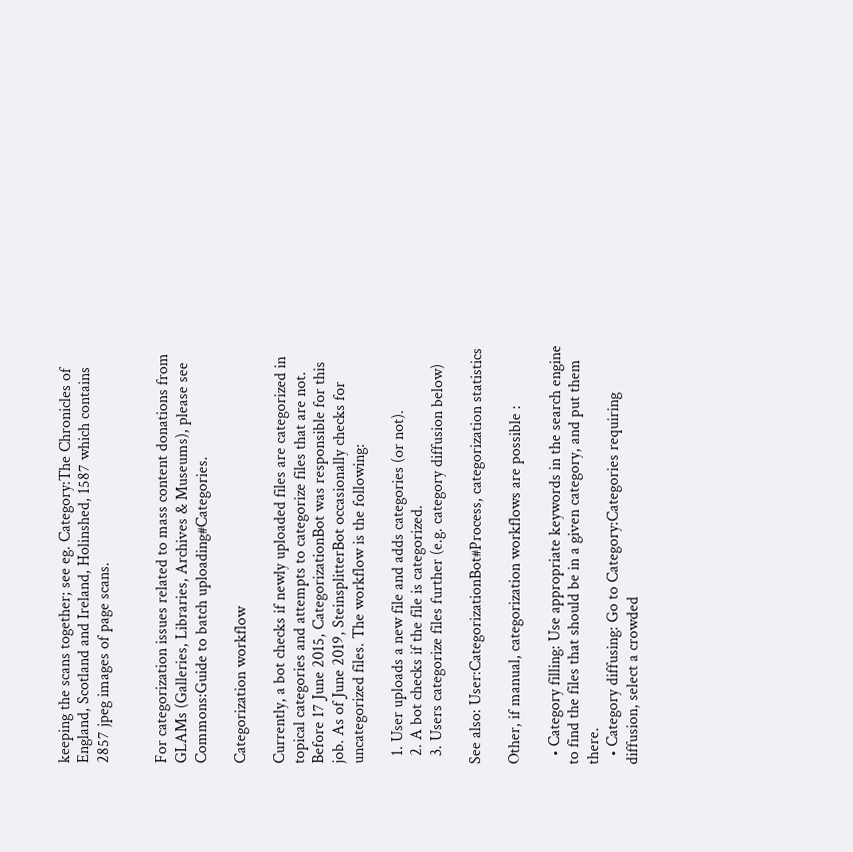keeping the scans together; see eg. Category:The Chronicles of England, Scotland and Ireland, Holinshed, 1587 which contains 2857 jpeg images of page scans.


For categorization issues related to mass content donations from GLAMs (Galleries, Libraries, Archives & Museums), please see Commons:Guide to batch uploading#Categories.

Categorization workflow

Currently, a bot checks if newly uploaded files are categorized in topical categories and attempts to categorize files that are not. Before 17 June 2015, CategorizationBot was responsible for this job. As of June 2019, SteinsplitterBot occasionally checks for uncategorized files. The workflow is the following:

  1. User uploads a new file and adds categories (or not).
  2. A bot checks if the file is categorized.
  3. Users categorize files further (e.g. category diffusion below)

See also: User:CategorizationBot#Process, categorization statistics

Other, if manual, categorization workflows are possible :

  • Category filling: Use appropriate keywords in the search engine to find the files that should be in a given category, and put them there.
  • Category diffusing: Go to Category:Categories requiring diffusion, select a crowded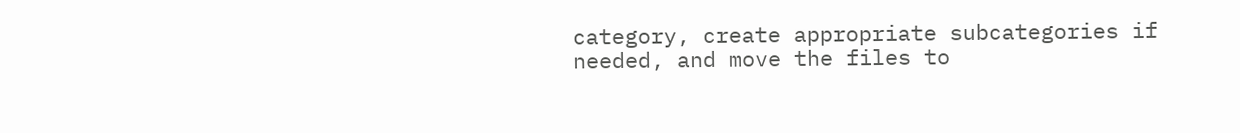category, create appropriate subcategories if needed, and move the files to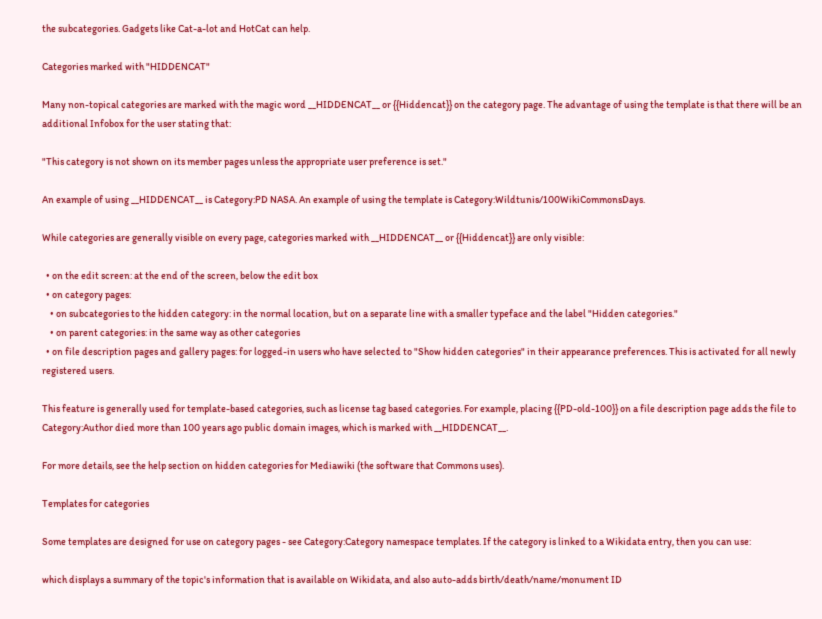the subcategories. Gadgets like Cat-a-lot and HotCat can help.

Categories marked with "HIDDENCAT"

Many non-topical categories are marked with the magic word __HIDDENCAT__ or {{Hiddencat}} on the category page. The advantage of using the template is that there will be an additional Infobox for the user stating that:

"This category is not shown on its member pages unless the appropriate user preference is set."

An example of using __HIDDENCAT__ is Category:PD NASA. An example of using the template is Category:Wildtunis/100WikiCommonsDays.

While categories are generally visible on every page, categories marked with __HIDDENCAT__ or {{Hiddencat}} are only visible:

  • on the edit screen: at the end of the screen, below the edit box
  • on category pages:
    • on subcategories to the hidden category: in the normal location, but on a separate line with a smaller typeface and the label "Hidden categories."
    • on parent categories: in the same way as other categories
  • on file description pages and gallery pages: for logged-in users who have selected to "Show hidden categories" in their appearance preferences. This is activated for all newly registered users.

This feature is generally used for template-based categories, such as license tag based categories. For example, placing {{PD-old-100}} on a file description page adds the file to Category:Author died more than 100 years ago public domain images, which is marked with __HIDDENCAT__.

For more details, see the help section on hidden categories for Mediawiki (the software that Commons uses).

Templates for categories

Some templates are designed for use on category pages - see Category:Category namespace templates. If the category is linked to a Wikidata entry, then you can use:

which displays a summary of the topic's information that is available on Wikidata, and also auto-adds birth/death/name/monument ID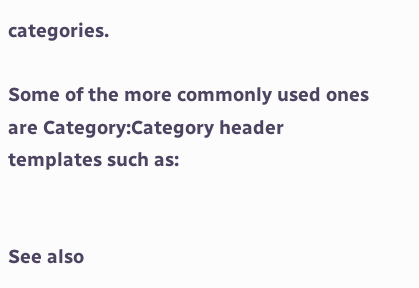categories.

Some of the more commonly used ones are Category:Category header templates such as:


See also